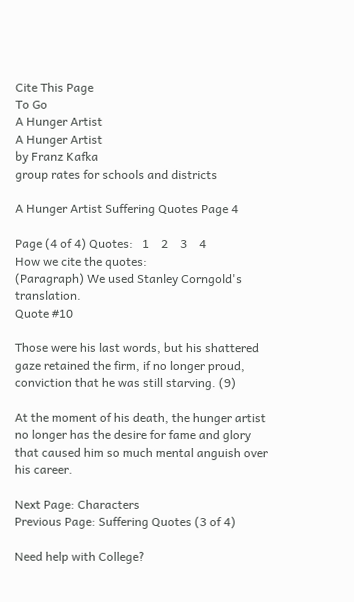Cite This Page
To Go
A Hunger Artist
A Hunger Artist
by Franz Kafka
group rates for schools and districts

A Hunger Artist Suffering Quotes Page 4

Page (4 of 4) Quotes:   1    2    3    4
How we cite the quotes:
(Paragraph) We used Stanley Corngold's translation.
Quote #10

Those were his last words, but his shattered gaze retained the firm, if no longer proud, conviction that he was still starving. (9)

At the moment of his death, the hunger artist no longer has the desire for fame and glory that caused him so much mental anguish over his career.

Next Page: Characters
Previous Page: Suffering Quotes (3 of 4)

Need help with College?